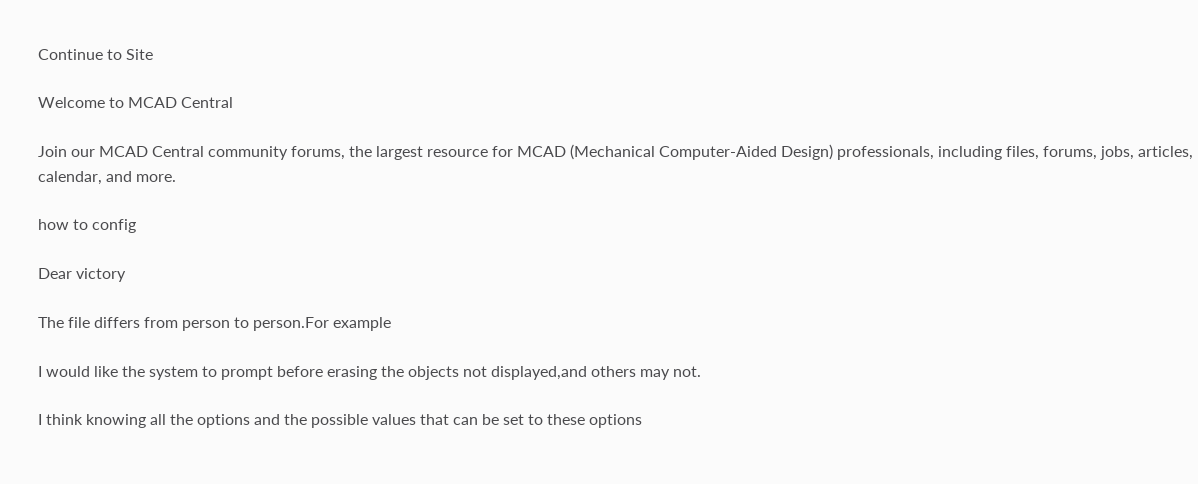Continue to Site

Welcome to MCAD Central

Join our MCAD Central community forums, the largest resource for MCAD (Mechanical Computer-Aided Design) professionals, including files, forums, jobs, articles, calendar, and more.

how to config

Dear victory

The file differs from person to person.For example

I would like the system to prompt before erasing the objects not displayed,and others may not.

I think knowing all the options and the possible values that can be set to these options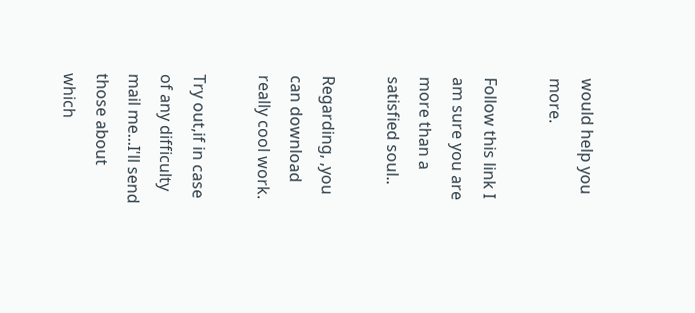would help you more.

Follow this link I am sure you are more than a satisfied soul..

Regarding, ,you can download really cool work.

Try out,if in case of any difficulty mail me...I'll send those about which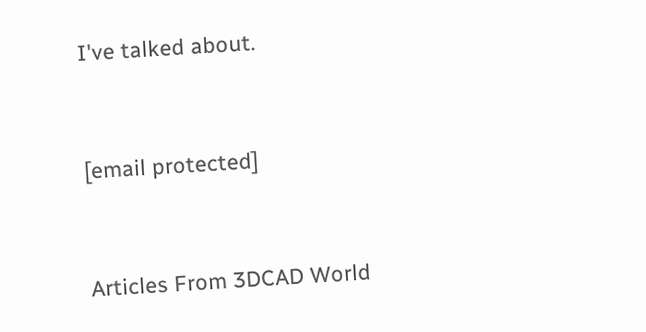I've talked about.


[email protected]


Articles From 3DCAD World